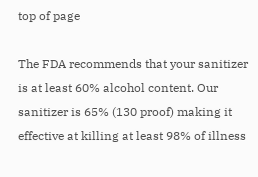top of page

The FDA recommends that your sanitizer is at least 60% alcohol content. Our sanitizer is 65% (130 proof) making it effective at killing at least 98% of illness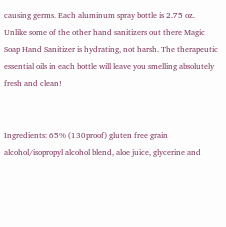causing germs. Each aluminum spray bottle is 2.75 oz. Unlike some of the other hand sanitizers out there Magic Soap Hand Sanitizer is hydrating, not harsh. The therapeutic essential oils in each bottle will leave you smelling absolutely fresh and clean!


Ingredients: 65% (130proof) gluten free grain alcohol/isopropyl alcohol blend, aloe juice, glycerine and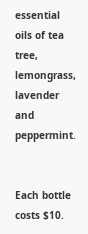essential oils of tea tree, lemongrass, lavender and peppermint.


Each bottle costs $10.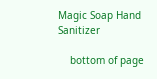Magic Soap Hand Sanitizer

    bottom of page